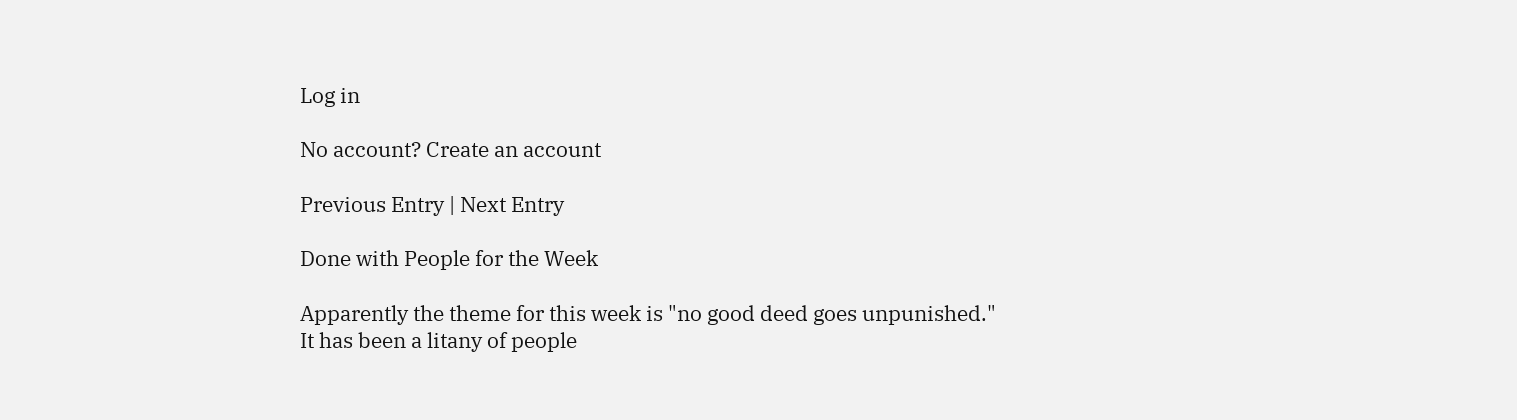Log in

No account? Create an account

Previous Entry | Next Entry

Done with People for the Week

Apparently the theme for this week is "no good deed goes unpunished."  It has been a litany of people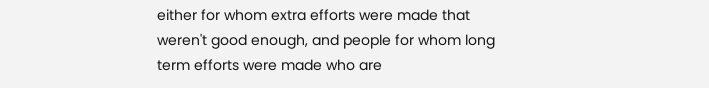either for whom extra efforts were made that weren't good enough, and people for whom long term efforts were made who are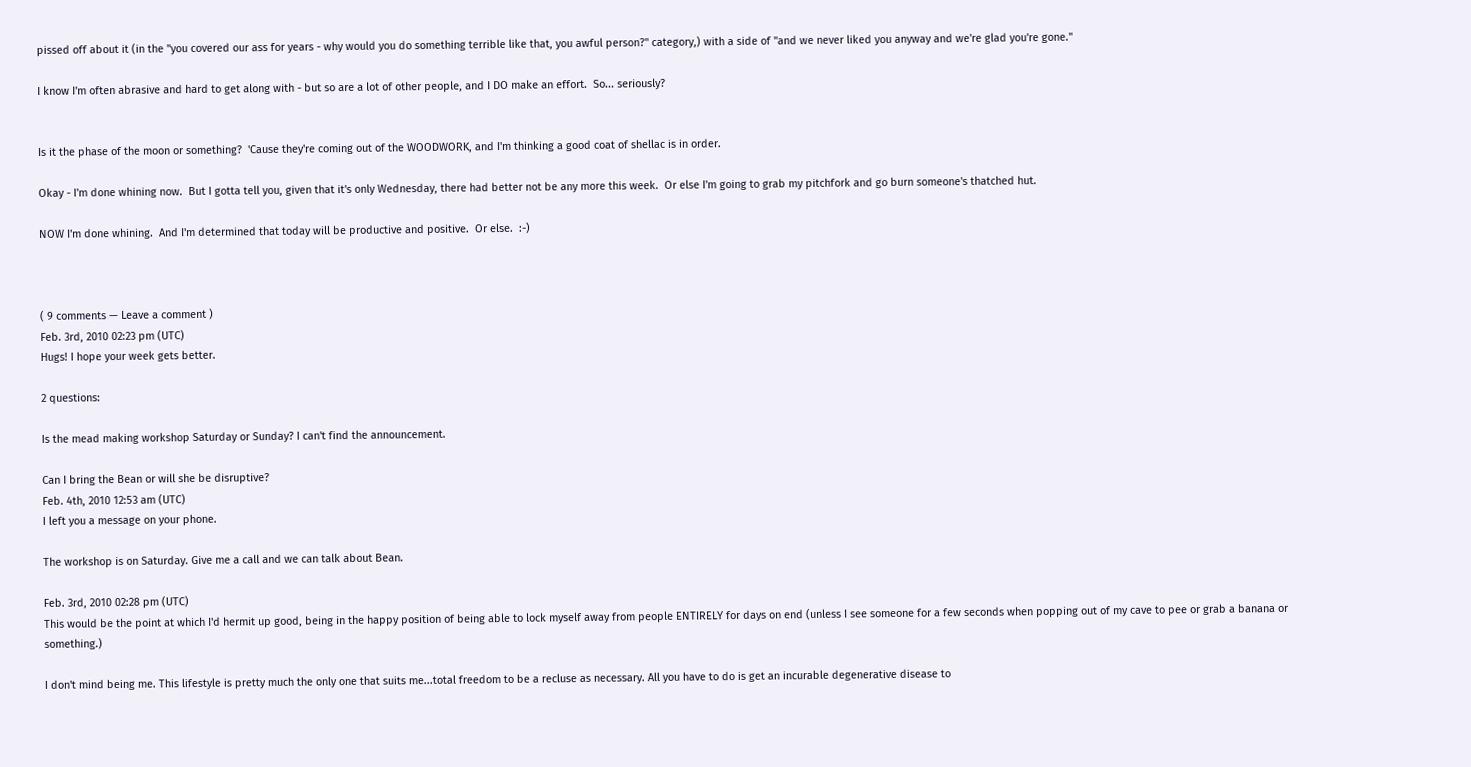pissed off about it (in the "you covered our ass for years - why would you do something terrible like that, you awful person?" category,) with a side of "and we never liked you anyway and we're glad you're gone."

I know I'm often abrasive and hard to get along with - but so are a lot of other people, and I DO make an effort.  So... seriously?


Is it the phase of the moon or something?  'Cause they're coming out of the WOODWORK, and I'm thinking a good coat of shellac is in order.

Okay - I'm done whining now.  But I gotta tell you, given that it's only Wednesday, there had better not be any more this week.  Or else I'm going to grab my pitchfork and go burn someone's thatched hut.

NOW I'm done whining.  And I'm determined that today will be productive and positive.  Or else.  :-)



( 9 comments — Leave a comment )
Feb. 3rd, 2010 02:23 pm (UTC)
Hugs! I hope your week gets better.

2 questions:

Is the mead making workshop Saturday or Sunday? I can't find the announcement.

Can I bring the Bean or will she be disruptive?
Feb. 4th, 2010 12:53 am (UTC)
I left you a message on your phone.

The workshop is on Saturday. Give me a call and we can talk about Bean.

Feb. 3rd, 2010 02:28 pm (UTC)
This would be the point at which I'd hermit up good, being in the happy position of being able to lock myself away from people ENTIRELY for days on end (unless I see someone for a few seconds when popping out of my cave to pee or grab a banana or something.)

I don't mind being me. This lifestyle is pretty much the only one that suits me...total freedom to be a recluse as necessary. All you have to do is get an incurable degenerative disease to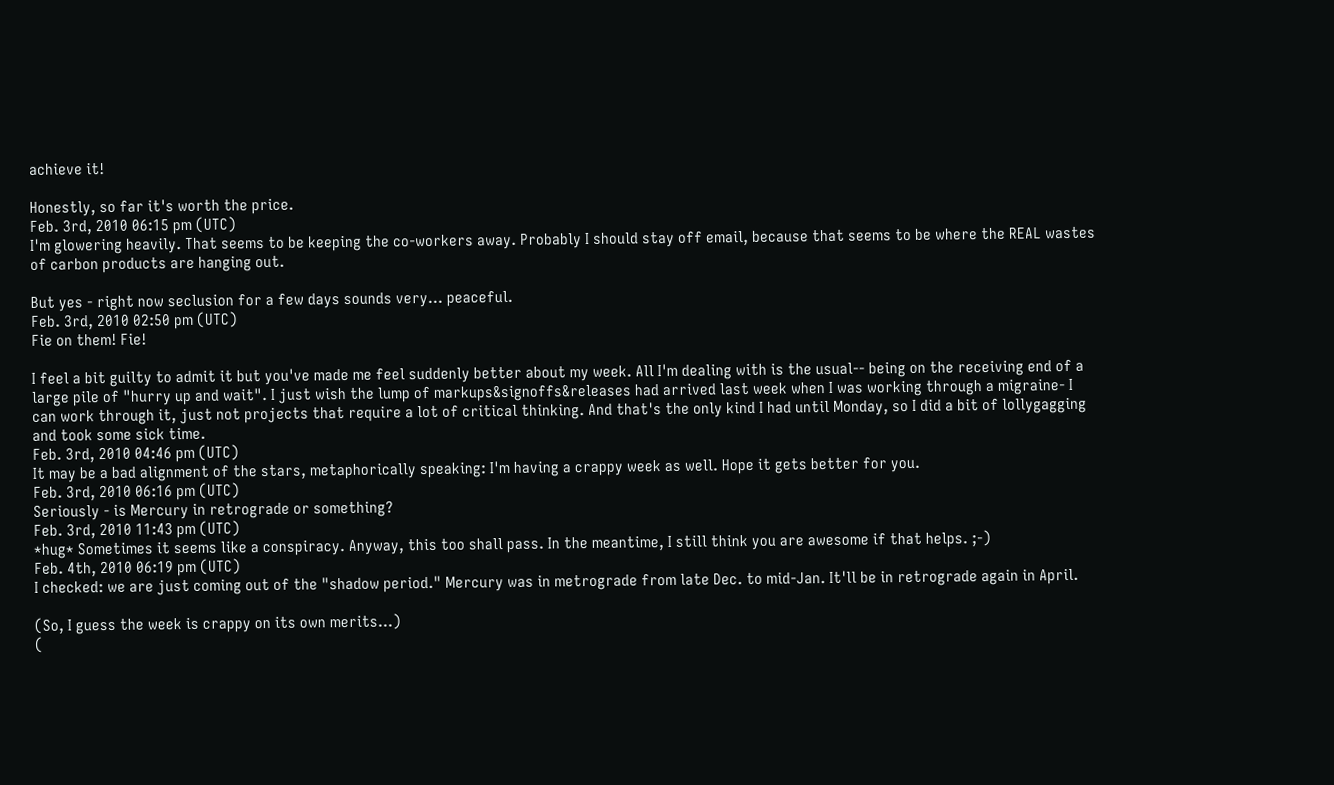achieve it!

Honestly, so far it's worth the price.
Feb. 3rd, 2010 06:15 pm (UTC)
I'm glowering heavily. That seems to be keeping the co-workers away. Probably I should stay off email, because that seems to be where the REAL wastes of carbon products are hanging out.

But yes - right now seclusion for a few days sounds very... peaceful.
Feb. 3rd, 2010 02:50 pm (UTC)
Fie on them! Fie!

I feel a bit guilty to admit it but you've made me feel suddenly better about my week. All I'm dealing with is the usual-- being on the receiving end of a large pile of "hurry up and wait". I just wish the lump of markups&signoffs&releases had arrived last week when I was working through a migraine- I can work through it, just not projects that require a lot of critical thinking. And that's the only kind I had until Monday, so I did a bit of lollygagging and took some sick time.
Feb. 3rd, 2010 04:46 pm (UTC)
It may be a bad alignment of the stars, metaphorically speaking: I'm having a crappy week as well. Hope it gets better for you.
Feb. 3rd, 2010 06:16 pm (UTC)
Seriously - is Mercury in retrograde or something?
Feb. 3rd, 2010 11:43 pm (UTC)
*hug* Sometimes it seems like a conspiracy. Anyway, this too shall pass. In the meantime, I still think you are awesome if that helps. ;-)
Feb. 4th, 2010 06:19 pm (UTC)
I checked: we are just coming out of the "shadow period." Mercury was in metrograde from late Dec. to mid-Jan. It'll be in retrograde again in April.

(So, I guess the week is crappy on its own merits...)
(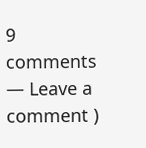9 comments — Leave a comment )